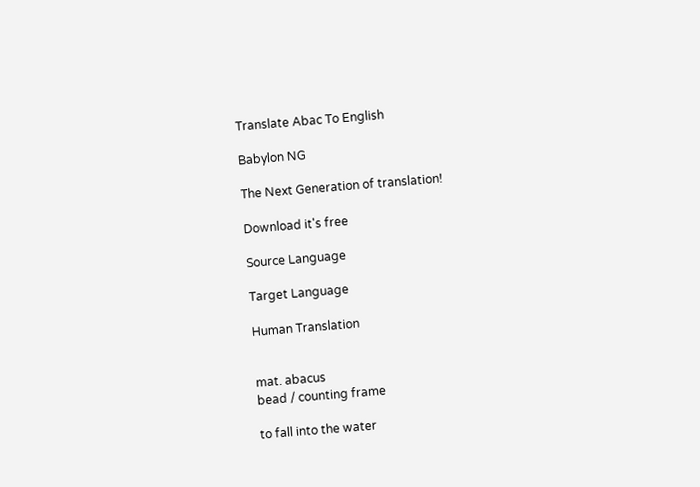Translate Abac To English

Babylon NG

The Next Generation of translation!

Download it's free

Source Language

Target Language

Human Translation


mat. abacus
bead / counting frame

to fall into the water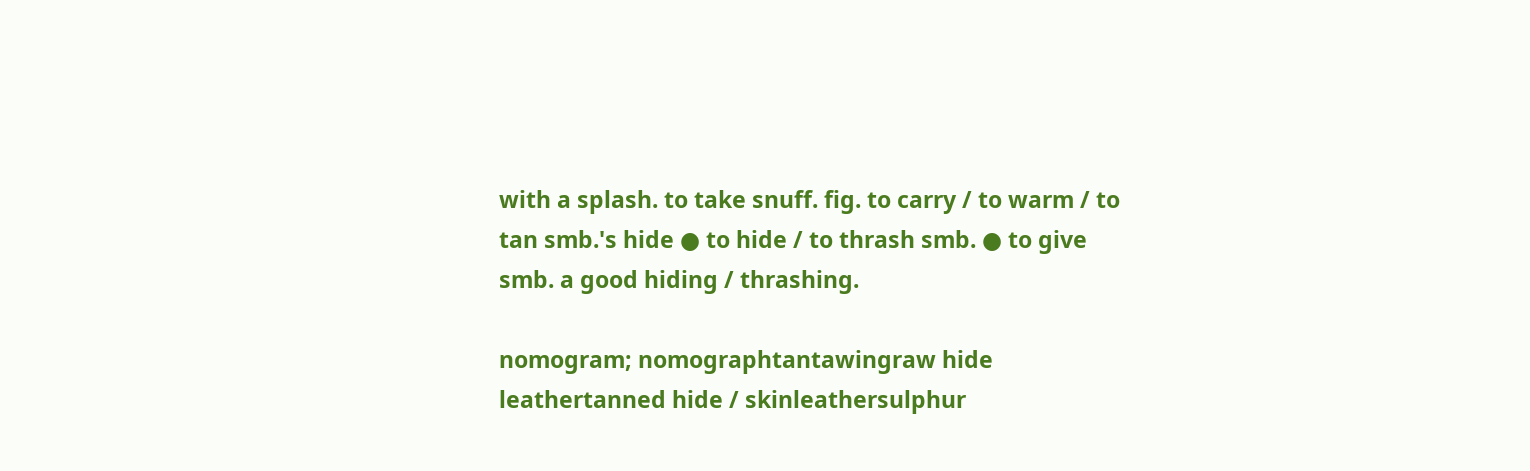with a splash. to take snuff. fig. to carry / to warm / to tan smb.'s hide ● to hide / to thrash smb. ● to give smb. a good hiding / thrashing.

nomogram; nomographtantawingraw hide leathertanned hide / skinleathersulphur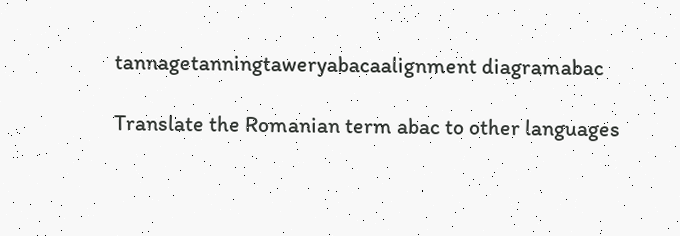tannagetanningtaweryabacaalignment diagramabac

Translate the Romanian term abac to other languages